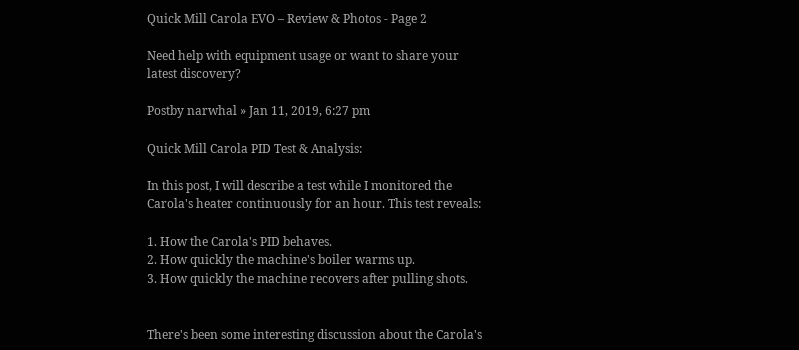Quick Mill Carola EVO – Review & Photos - Page 2

Need help with equipment usage or want to share your latest discovery?

Postby narwhal » Jan 11, 2019, 6:27 pm

Quick Mill Carola PID Test & Analysis:

In this post, I will describe a test while I monitored the Carola's heater continuously for an hour. This test reveals:

1. How the Carola's PID behaves.
2. How quickly the machine's boiler warms up.
3. How quickly the machine recovers after pulling shots.


There's been some interesting discussion about the Carola's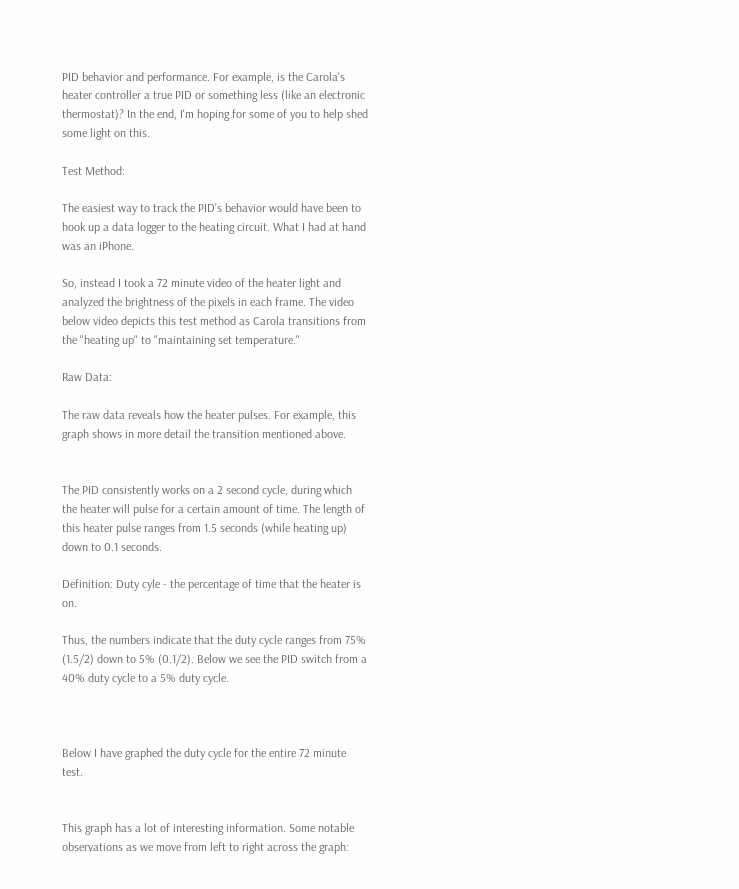PID behavior and performance. For example, is the Carola's heater controller a true PID or something less (like an electronic thermostat)? In the end, I'm hoping for some of you to help shed some light on this.

Test Method:

The easiest way to track the PID's behavior would have been to hook up a data logger to the heating circuit. What I had at hand was an iPhone.

So, instead I took a 72 minute video of the heater light and analyzed the brightness of the pixels in each frame. The video below video depicts this test method as Carola transitions from the "heating up" to "maintaining set temperature."

Raw Data:

The raw data reveals how the heater pulses. For example, this graph shows in more detail the transition mentioned above.


The PID consistently works on a 2 second cycle, during which the heater will pulse for a certain amount of time. The length of this heater pulse ranges from 1.5 seconds (while heating up) down to 0.1 seconds.

Definition: Duty cyle - the percentage of time that the heater is on.

Thus, the numbers indicate that the duty cycle ranges from 75% (1.5/2) down to 5% (0.1/2). Below we see the PID switch from a 40% duty cycle to a 5% duty cycle.



Below I have graphed the duty cycle for the entire 72 minute test.


This graph has a lot of interesting information. Some notable observations as we move from left to right across the graph: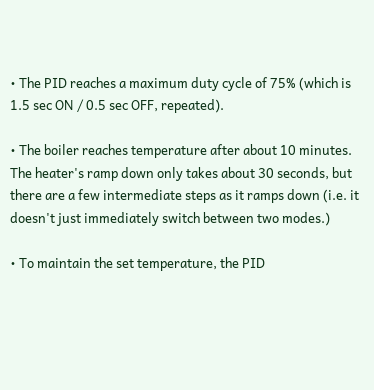• The PID reaches a maximum duty cycle of 75% (which is 1.5 sec ON / 0.5 sec OFF, repeated).

• The boiler reaches temperature after about 10 minutes. The heater's ramp down only takes about 30 seconds, but there are a few intermediate steps as it ramps down (i.e. it doesn't just immediately switch between two modes.)

• To maintain the set temperature, the PID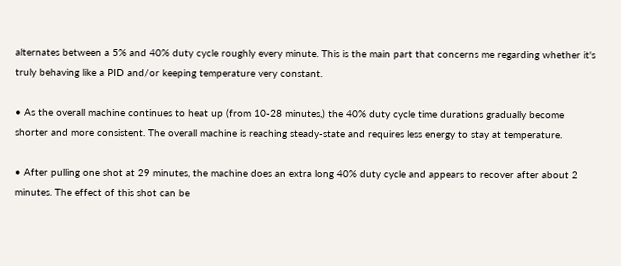alternates between a 5% and 40% duty cycle roughly every minute. This is the main part that concerns me regarding whether it's truly behaving like a PID and/or keeping temperature very constant.

• As the overall machine continues to heat up (from 10-28 minutes,) the 40% duty cycle time durations gradually become shorter and more consistent. The overall machine is reaching steady-state and requires less energy to stay at temperature.

• After pulling one shot at 29 minutes, the machine does an extra long 40% duty cycle and appears to recover after about 2 minutes. The effect of this shot can be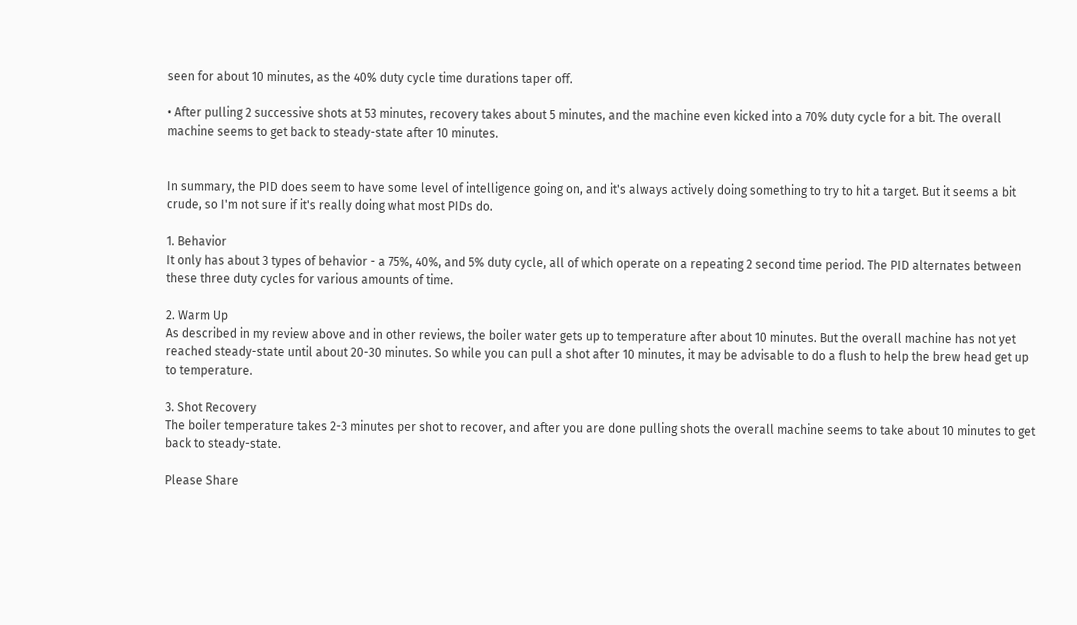seen for about 10 minutes, as the 40% duty cycle time durations taper off.

• After pulling 2 successive shots at 53 minutes, recovery takes about 5 minutes, and the machine even kicked into a 70% duty cycle for a bit. The overall machine seems to get back to steady-state after 10 minutes.


In summary, the PID does seem to have some level of intelligence going on, and it's always actively doing something to try to hit a target. But it seems a bit crude, so I'm not sure if it's really doing what most PIDs do.

1. Behavior
It only has about 3 types of behavior - a 75%, 40%, and 5% duty cycle, all of which operate on a repeating 2 second time period. The PID alternates between these three duty cycles for various amounts of time.

2. Warm Up
As described in my review above and in other reviews, the boiler water gets up to temperature after about 10 minutes. But the overall machine has not yet reached steady-state until about 20-30 minutes. So while you can pull a shot after 10 minutes, it may be advisable to do a flush to help the brew head get up to temperature.

3. Shot Recovery
The boiler temperature takes 2-3 minutes per shot to recover, and after you are done pulling shots the overall machine seems to take about 10 minutes to get back to steady-state.

Please Share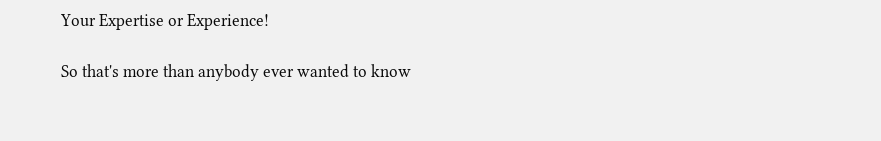Your Expertise or Experience!

So that's more than anybody ever wanted to know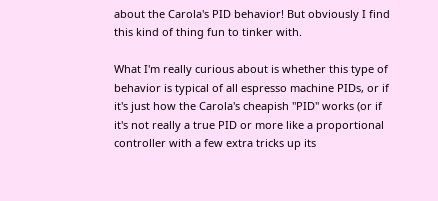about the Carola's PID behavior! But obviously I find this kind of thing fun to tinker with.

What I'm really curious about is whether this type of behavior is typical of all espresso machine PIDs, or if it's just how the Carola's cheapish "PID" works (or if it's not really a true PID or more like a proportional controller with a few extra tricks up its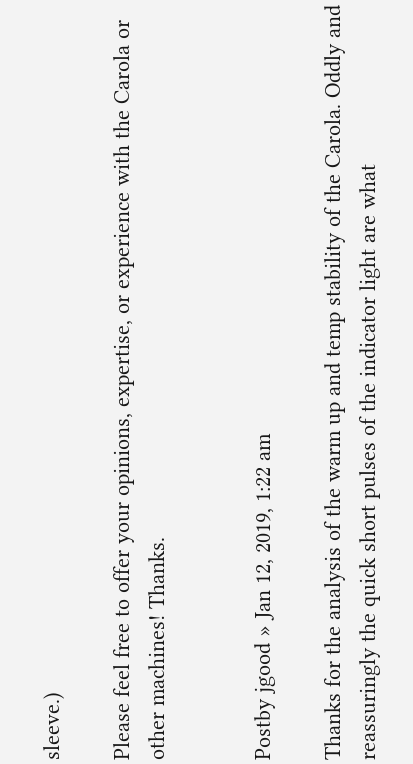sleeve.)

Please feel free to offer your opinions, expertise, or experience with the Carola or other machines! Thanks.


Postby jgood » Jan 12, 2019, 1:22 am

Thanks for the analysis of the warm up and temp stability of the Carola. Oddly and reassuringly the quick short pulses of the indicator light are what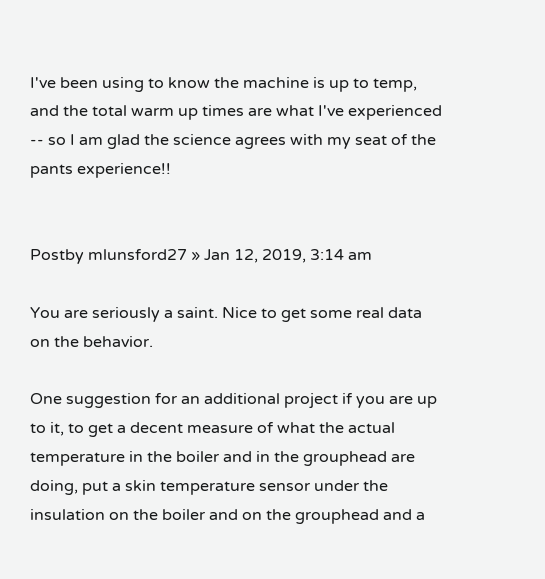I've been using to know the machine is up to temp, and the total warm up times are what I've experienced -- so I am glad the science agrees with my seat of the pants experience!!


Postby mlunsford27 » Jan 12, 2019, 3:14 am

You are seriously a saint. Nice to get some real data on the behavior.

One suggestion for an additional project if you are up to it, to get a decent measure of what the actual temperature in the boiler and in the grouphead are doing, put a skin temperature sensor under the insulation on the boiler and on the grouphead and a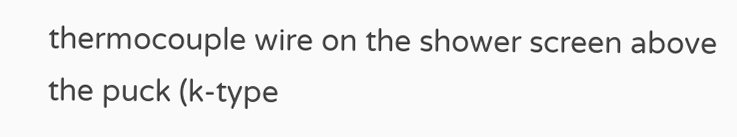thermocouple wire on the shower screen above the puck (k-type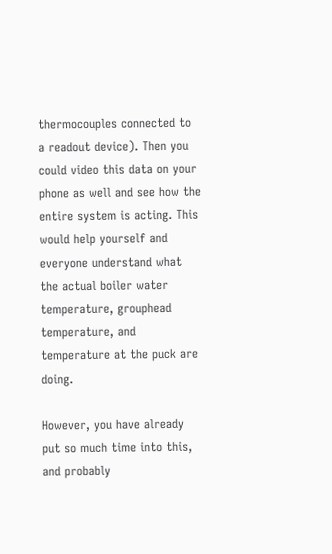thermocouples connected to a readout device). Then you could video this data on your phone as well and see how the entire system is acting. This would help yourself and everyone understand what the actual boiler water temperature, grouphead temperature, and temperature at the puck are doing.

However, you have already put so much time into this, and probably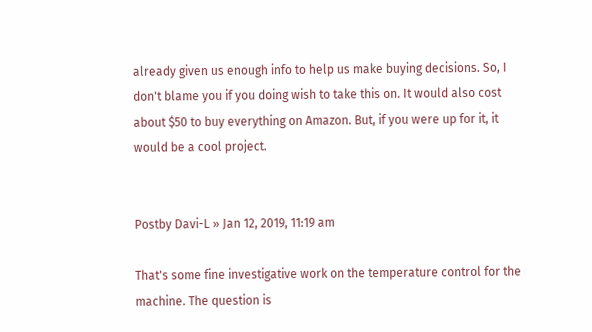already given us enough info to help us make buying decisions. So, I don't blame you if you doing wish to take this on. It would also cost about $50 to buy everything on Amazon. But, if you were up for it, it would be a cool project.


Postby Davi-L » Jan 12, 2019, 11:19 am

That's some fine investigative work on the temperature control for the machine. The question is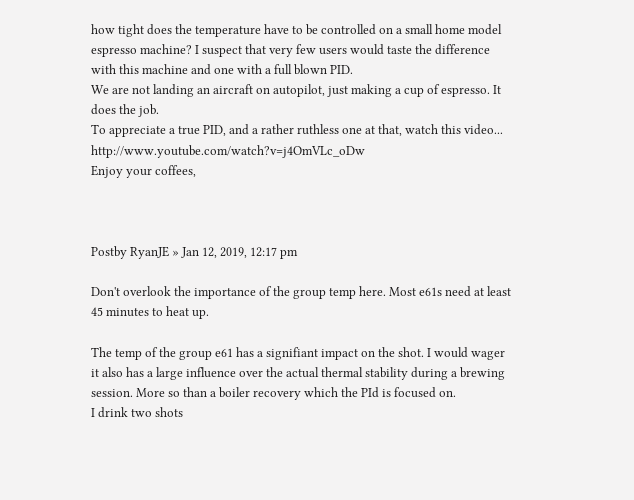how tight does the temperature have to be controlled on a small home model espresso machine? I suspect that very few users would taste the difference with this machine and one with a full blown PID.
We are not landing an aircraft on autopilot, just making a cup of espresso. It does the job.
To appreciate a true PID, and a rather ruthless one at that, watch this video... http://www.youtube.com/watch?v=j4OmVLc_oDw
Enjoy your coffees,



Postby RyanJE » Jan 12, 2019, 12:17 pm

Don't overlook the importance of the group temp here. Most e61s need at least 45 minutes to heat up.

The temp of the group e61 has a signifiant impact on the shot. I would wager it also has a large influence over the actual thermal stability during a brewing session. More so than a boiler recovery which the PId is focused on.
I drink two shots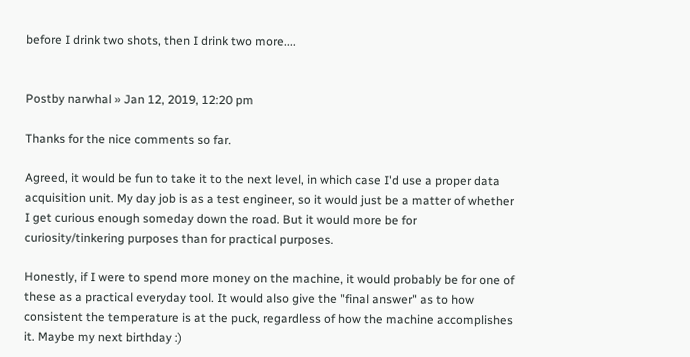before I drink two shots, then I drink two more....


Postby narwhal » Jan 12, 2019, 12:20 pm

Thanks for the nice comments so far.

Agreed, it would be fun to take it to the next level, in which case I'd use a proper data acquisition unit. My day job is as a test engineer, so it would just be a matter of whether I get curious enough someday down the road. But it would more be for curiosity/tinkering purposes than for practical purposes.

Honestly, if I were to spend more money on the machine, it would probably be for one of these as a practical everyday tool. It would also give the "final answer" as to how consistent the temperature is at the puck, regardless of how the machine accomplishes it. Maybe my next birthday :)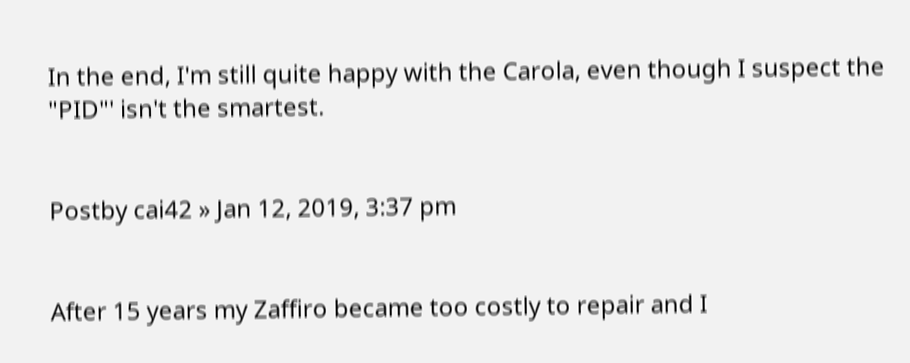In the end, I'm still quite happy with the Carola, even though I suspect the "PID"' isn't the smartest.


Postby cai42 » Jan 12, 2019, 3:37 pm


After 15 years my Zaffiro became too costly to repair and I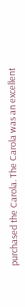purchased the Carola. The Carola was an excellent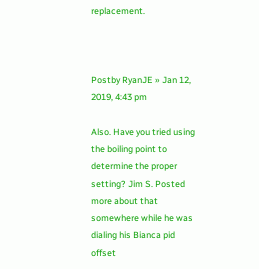replacement.



Postby RyanJE » Jan 12, 2019, 4:43 pm

Also. Have you tried using the boiling point to determine the proper setting? Jim S. Posted more about that somewhere while he was dialing his Bianca pid offset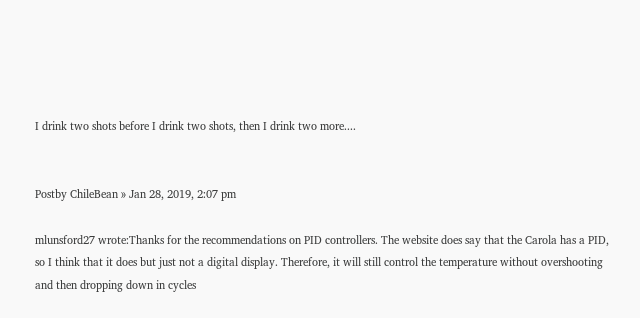I drink two shots before I drink two shots, then I drink two more....


Postby ChileBean » Jan 28, 2019, 2:07 pm

mlunsford27 wrote:Thanks for the recommendations on PID controllers. The website does say that the Carola has a PID, so I think that it does but just not a digital display. Therefore, it will still control the temperature without overshooting and then dropping down in cycles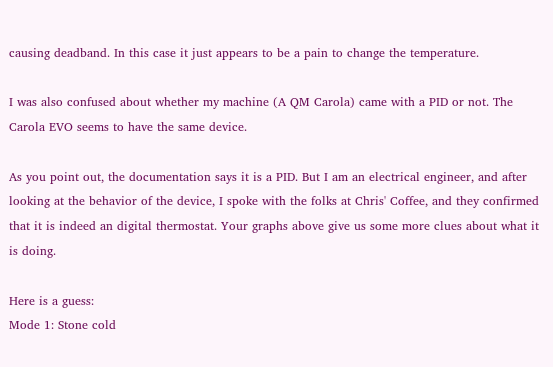causing deadband. In this case it just appears to be a pain to change the temperature.

I was also confused about whether my machine (A QM Carola) came with a PID or not. The Carola EVO seems to have the same device.

As you point out, the documentation says it is a PID. But I am an electrical engineer, and after looking at the behavior of the device, I spoke with the folks at Chris' Coffee, and they confirmed that it is indeed an digital thermostat. Your graphs above give us some more clues about what it is doing.

Here is a guess:
Mode 1: Stone cold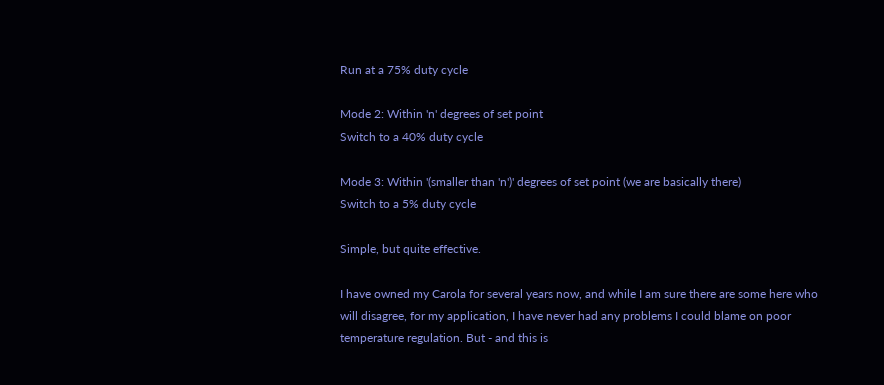Run at a 75% duty cycle

Mode 2: Within 'n' degrees of set point
Switch to a 40% duty cycle

Mode 3: Within '(smaller than 'n')' degrees of set point (we are basically there)
Switch to a 5% duty cycle

Simple, but quite effective.

I have owned my Carola for several years now, and while I am sure there are some here who will disagree, for my application, I have never had any problems I could blame on poor temperature regulation. But - and this is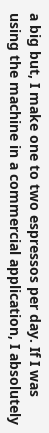a big but, I make one to two espressos per day. If I was using the machine in a commercial application, I absolutely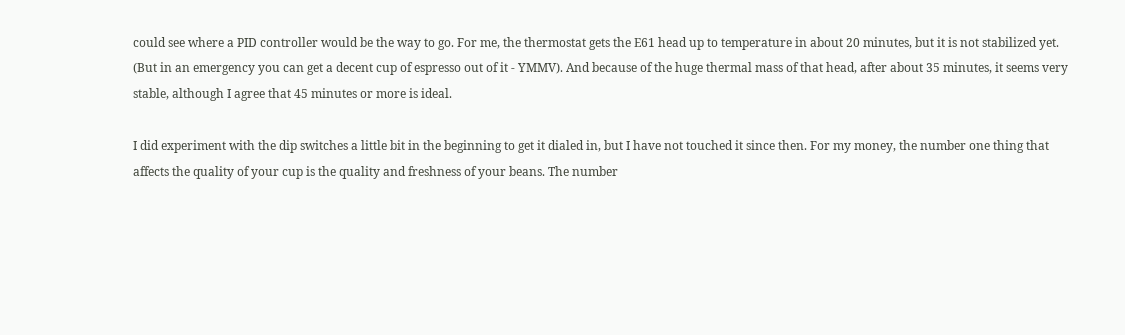could see where a PID controller would be the way to go. For me, the thermostat gets the E61 head up to temperature in about 20 minutes, but it is not stabilized yet. (But in an emergency you can get a decent cup of espresso out of it - YMMV). And because of the huge thermal mass of that head, after about 35 minutes, it seems very stable, although I agree that 45 minutes or more is ideal.

I did experiment with the dip switches a little bit in the beginning to get it dialed in, but I have not touched it since then. For my money, the number one thing that affects the quality of your cup is the quality and freshness of your beans. The number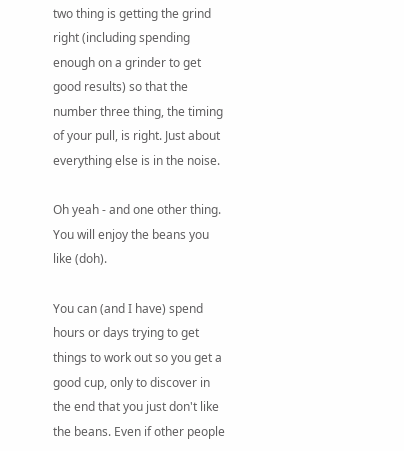two thing is getting the grind right (including spending enough on a grinder to get good results) so that the number three thing, the timing of your pull, is right. Just about everything else is in the noise.

Oh yeah - and one other thing. You will enjoy the beans you like (doh).

You can (and I have) spend hours or days trying to get things to work out so you get a good cup, only to discover in the end that you just don't like the beans. Even if other people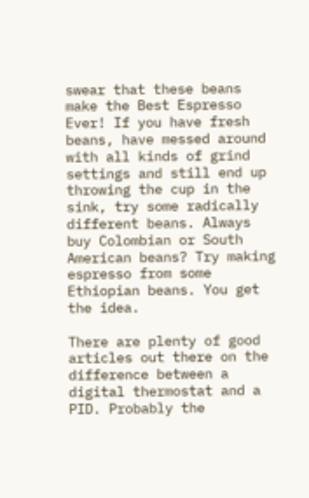swear that these beans make the Best Espresso Ever! If you have fresh beans, have messed around with all kinds of grind settings and still end up throwing the cup in the sink, try some radically different beans. Always buy Colombian or South American beans? Try making espresso from some Ethiopian beans. You get the idea.

There are plenty of good articles out there on the difference between a digital thermostat and a PID. Probably the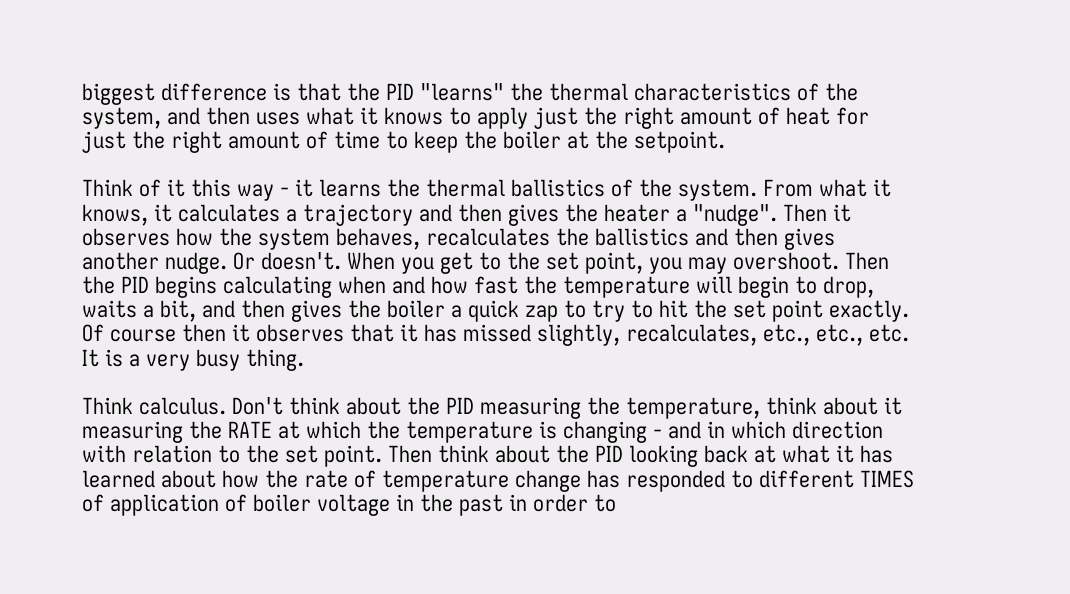biggest difference is that the PID "learns" the thermal characteristics of the system, and then uses what it knows to apply just the right amount of heat for just the right amount of time to keep the boiler at the setpoint.

Think of it this way - it learns the thermal ballistics of the system. From what it knows, it calculates a trajectory and then gives the heater a "nudge". Then it observes how the system behaves, recalculates the ballistics and then gives another nudge. Or doesn't. When you get to the set point, you may overshoot. Then the PID begins calculating when and how fast the temperature will begin to drop, waits a bit, and then gives the boiler a quick zap to try to hit the set point exactly. Of course then it observes that it has missed slightly, recalculates, etc., etc., etc. It is a very busy thing.

Think calculus. Don't think about the PID measuring the temperature, think about it measuring the RATE at which the temperature is changing - and in which direction with relation to the set point. Then think about the PID looking back at what it has learned about how the rate of temperature change has responded to different TIMES of application of boiler voltage in the past in order to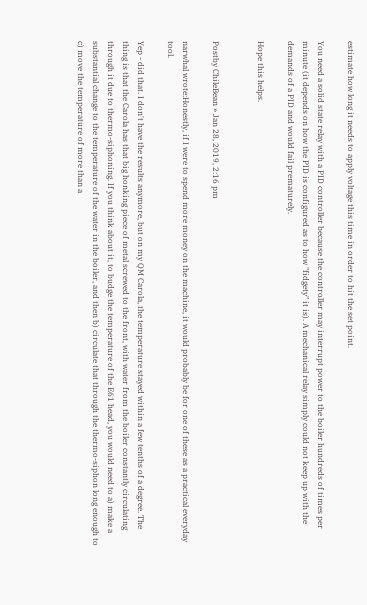estimate how long it needs to apply voltage this time in order to hit the set point.

You need a solid state relay with a PID controller because the controller may interrupt power to the boiler hundreds of times per minute (it depends on how the PID is configured as to how "fidgety" it is). A mechanical relay simply could not keep up with the demands of a PID and would fail prematurely.

Hope this helps.


Postby ChileBean » Jan 28, 2019, 2:16 pm

narwhal wrote:Honestly, if I were to spend more money on the machine, it would probably be for one of these as a practical everyday tool.

Yep - did that. I don't have the results anymore, but on my QM Carola, the temperature stayed within a few tenths of a degree. The thing is that the Carola has that big honking piece of metal screwed to the front, with water from the boiler constantly circulating through it due to thermo-siphoning. If you think about it, to budge the temperature of the E61 head, you would need to a) make a substantial change to the temperature of the water in the boiler, and then b) circulate that through the thermo-siphon long enough to c) move the temperature of more than a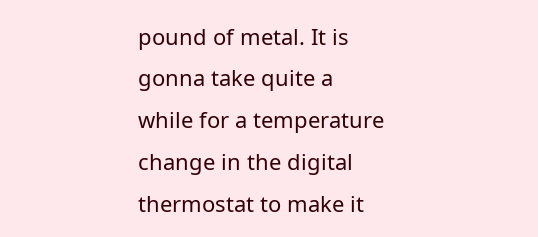pound of metal. It is gonna take quite a while for a temperature change in the digital thermostat to make it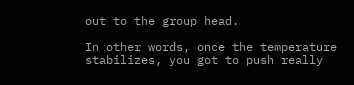out to the group head.

In other words, once the temperature stabilizes, you got to push really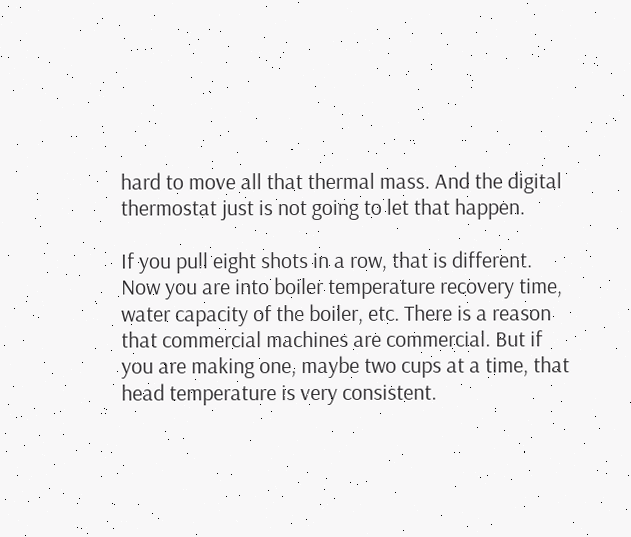hard to move all that thermal mass. And the digital thermostat just is not going to let that happen.

If you pull eight shots in a row, that is different. Now you are into boiler temperature recovery time, water capacity of the boiler, etc. There is a reason that commercial machines are commercial. But if you are making one, maybe two cups at a time, that head temperature is very consistent.